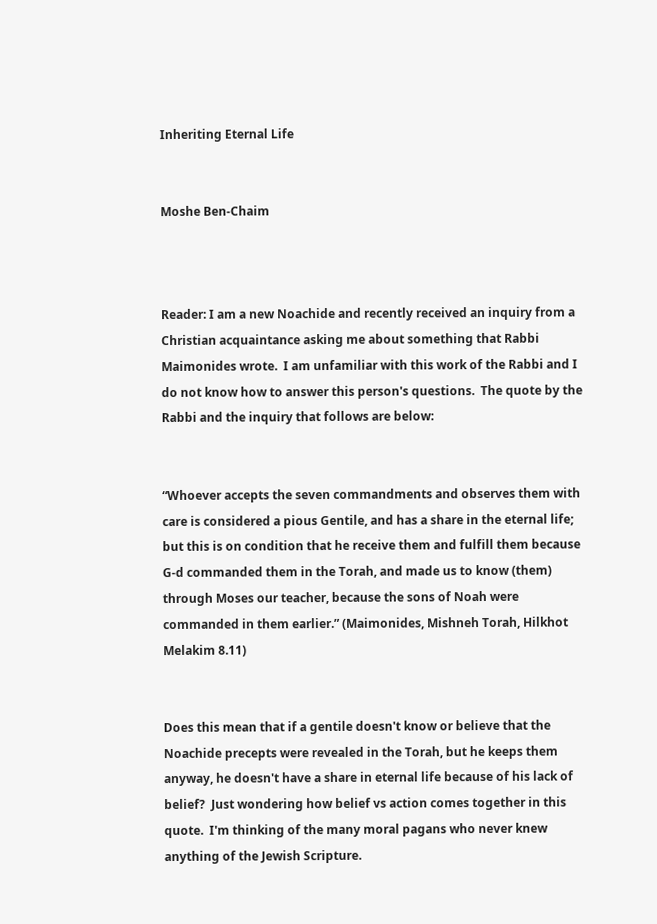Inheriting Eternal Life


Moshe Ben-Chaim



Reader: I am a new Noachide and recently received an inquiry from a Christian acquaintance asking me about something that Rabbi Maimonides wrote.  I am unfamiliar with this work of the Rabbi and I do not know how to answer this person's questions.  The quote by the Rabbi and the inquiry that follows are below:


“Whoever accepts the seven commandments and observes them with care is considered a pious Gentile, and has a share in the eternal life; but this is on condition that he receive them and fulfill them because G-d commanded them in the Torah, and made us to know (them) through Moses our teacher, because the sons of Noah were commanded in them earlier.” (Maimonides, Mishneh Torah, Hilkhot Melakim 8.11)


Does this mean that if a gentile doesn't know or believe that the Noachide precepts were revealed in the Torah, but he keeps them anyway, he doesn't have a share in eternal life because of his lack of belief?  Just wondering how belief vs action comes together in this quote.  I'm thinking of the many moral pagans who never knew anything of the Jewish Scripture.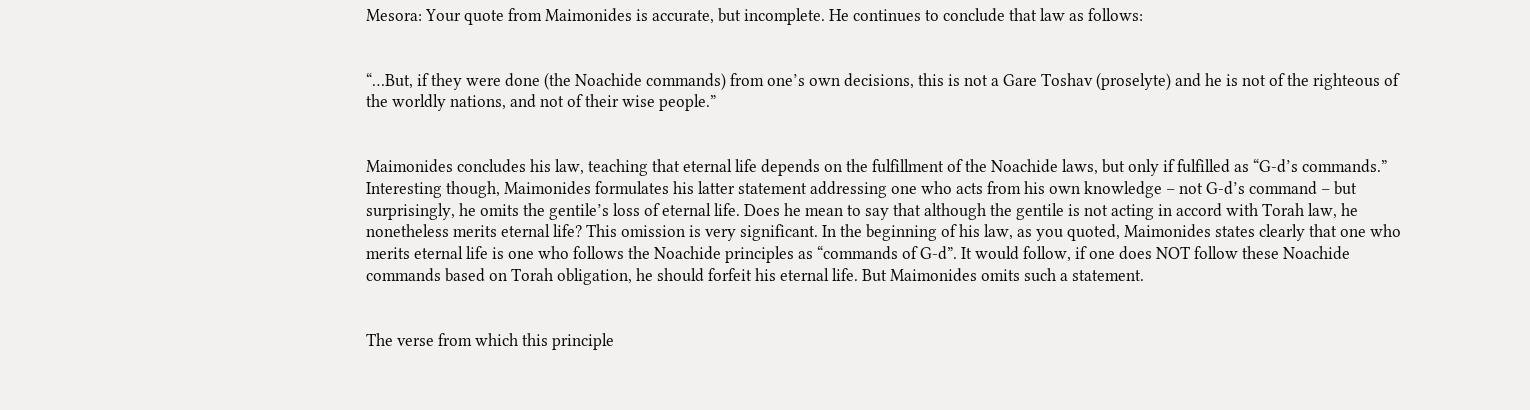Mesora: Your quote from Maimonides is accurate, but incomplete. He continues to conclude that law as follows:


“…But, if they were done (the Noachide commands) from one’s own decisions, this is not a Gare Toshav (proselyte) and he is not of the righteous of the worldly nations, and not of their wise people.”


Maimonides concludes his law, teaching that eternal life depends on the fulfillment of the Noachide laws, but only if fulfilled as “G-d’s commands.” Interesting though, Maimonides formulates his latter statement addressing one who acts from his own knowledge – not G-d’s command – but surprisingly, he omits the gentile’s loss of eternal life. Does he mean to say that although the gentile is not acting in accord with Torah law, he nonetheless merits eternal life? This omission is very significant. In the beginning of his law, as you quoted, Maimonides states clearly that one who merits eternal life is one who follows the Noachide principles as “commands of G-d”. It would follow, if one does NOT follow these Noachide commands based on Torah obligation, he should forfeit his eternal life. But Maimonides omits such a statement.


The verse from which this principle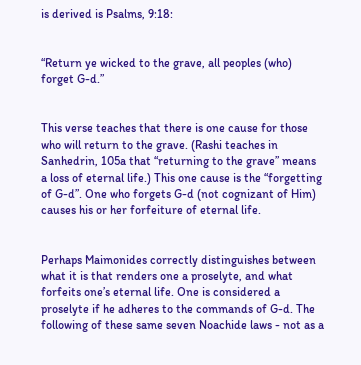is derived is Psalms, 9:18:


“Return ye wicked to the grave, all peoples (who) forget G-d.”


This verse teaches that there is one cause for those who will return to the grave. (Rashi teaches in Sanhedrin, 105a that “returning to the grave” means a loss of eternal life.) This one cause is the “forgetting of G-d”. One who forgets G-d (not cognizant of Him) causes his or her forfeiture of eternal life.


Perhaps Maimonides correctly distinguishes between what it is that renders one a proselyte, and what forfeits one’s eternal life. One is considered a proselyte if he adheres to the commands of G-d. The following of these same seven Noachide laws - not as a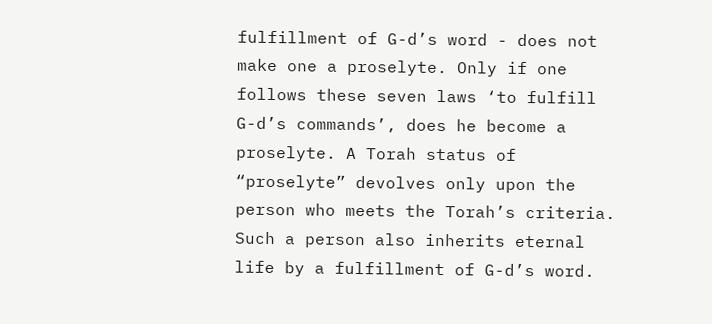fulfillment of G-d’s word - does not make one a proselyte. Only if one follows these seven laws ‘to fulfill G-d’s commands’, does he become a proselyte. A Torah status of “proselyte” devolves only upon the person who meets the Torah’s criteria. Such a person also inherits eternal life by a fulfillment of G-d’s word.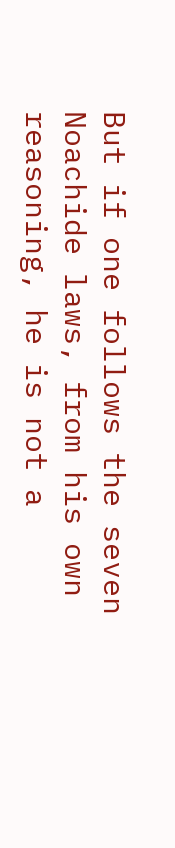But if one follows the seven Noachide laws, from his own reasoning, he is not a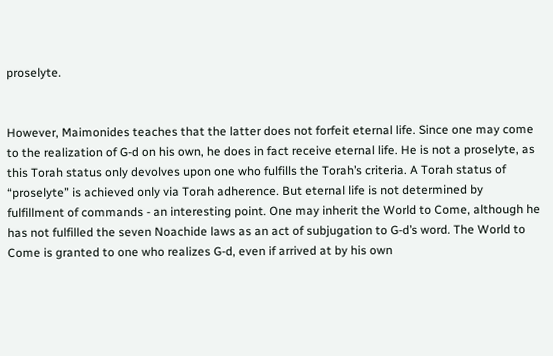proselyte.


However, Maimonides teaches that the latter does not forfeit eternal life. Since one may come to the realization of G-d on his own, he does in fact receive eternal life. He is not a proselyte, as this Torah status only devolves upon one who fulfills the Torah’s criteria. A Torah status of “proselyte” is achieved only via Torah adherence. But eternal life is not determined by fulfillment of commands - an interesting point. One may inherit the World to Come, although he has not fulfilled the seven Noachide laws as an act of subjugation to G-d’s word. The World to Come is granted to one who realizes G-d, even if arrived at by his own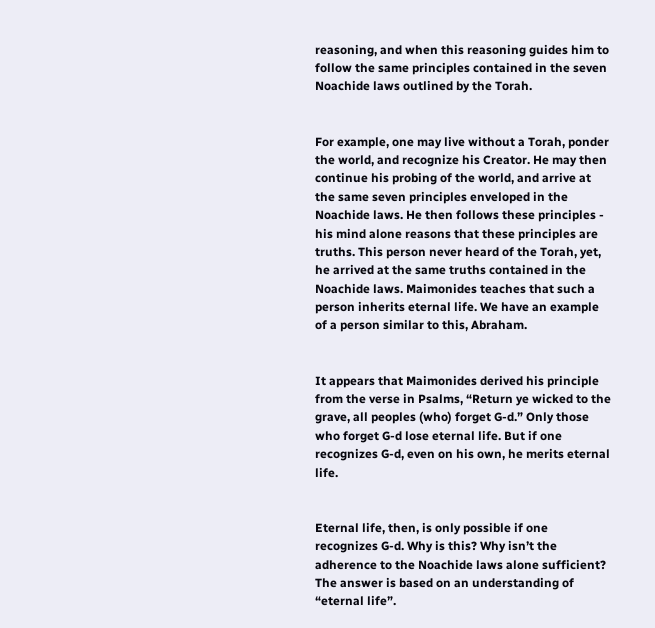reasoning, and when this reasoning guides him to follow the same principles contained in the seven Noachide laws outlined by the Torah.


For example, one may live without a Torah, ponder the world, and recognize his Creator. He may then continue his probing of the world, and arrive at the same seven principles enveloped in the Noachide laws. He then follows these principles -  his mind alone reasons that these principles are truths. This person never heard of the Torah, yet, he arrived at the same truths contained in the Noachide laws. Maimonides teaches that such a person inherits eternal life. We have an example of a person similar to this, Abraham.


It appears that Maimonides derived his principle from the verse in Psalms, “Return ye wicked to the grave, all peoples (who) forget G-d.” Only those who forget G-d lose eternal life. But if one recognizes G-d, even on his own, he merits eternal life.


Eternal life, then, is only possible if one recognizes G-d. Why is this? Why isn’t the adherence to the Noachide laws alone sufficient? The answer is based on an understanding of “eternal life”.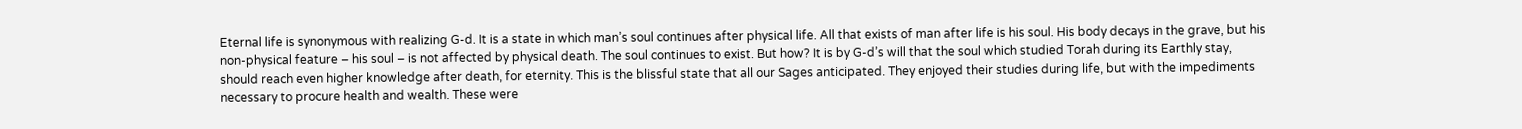Eternal life is synonymous with realizing G-d. It is a state in which man’s soul continues after physical life. All that exists of man after life is his soul. His body decays in the grave, but his non-physical feature – his soul – is not affected by physical death. The soul continues to exist. But how? It is by G-d’s will that the soul which studied Torah during its Earthly stay, should reach even higher knowledge after death, for eternity. This is the blissful state that all our Sages anticipated. They enjoyed their studies during life, but with the impediments necessary to procure health and wealth. These were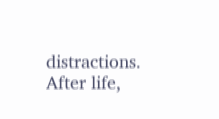distractions. After life,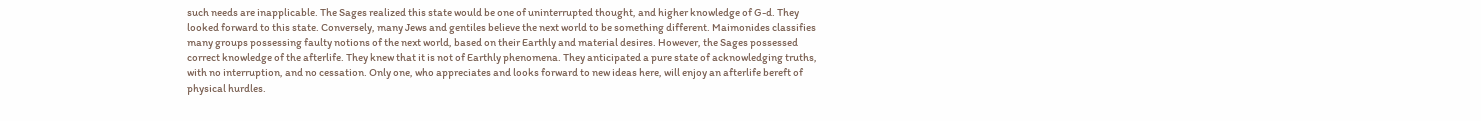such needs are inapplicable. The Sages realized this state would be one of uninterrupted thought, and higher knowledge of G-d. They looked forward to this state. Conversely, many Jews and gentiles believe the next world to be something different. Maimonides classifies many groups possessing faulty notions of the next world, based on their Earthly and material desires. However, the Sages possessed correct knowledge of the afterlife. They knew that it is not of Earthly phenomena. They anticipated a pure state of acknowledging truths, with no interruption, and no cessation. Only one, who appreciates and looks forward to new ideas here, will enjoy an afterlife bereft of physical hurdles.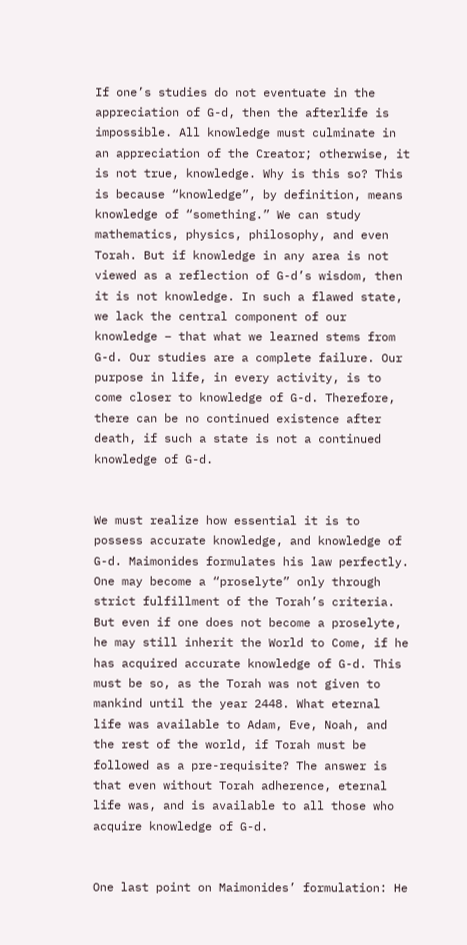If one’s studies do not eventuate in the appreciation of G-d, then the afterlife is impossible. All knowledge must culminate in an appreciation of the Creator; otherwise, it is not true, knowledge. Why is this so? This is because “knowledge”, by definition, means knowledge of “something.” We can study mathematics, physics, philosophy, and even Torah. But if knowledge in any area is not viewed as a reflection of G-d’s wisdom, then it is not knowledge. In such a flawed state, we lack the central component of our knowledge – that what we learned stems from G-d. Our studies are a complete failure. Our purpose in life, in every activity, is to come closer to knowledge of G-d. Therefore, there can be no continued existence after death, if such a state is not a continued knowledge of G-d.


We must realize how essential it is to possess accurate knowledge, and knowledge of G-d. Maimonides formulates his law perfectly. One may become a “proselyte” only through strict fulfillment of the Torah’s criteria. But even if one does not become a proselyte, he may still inherit the World to Come, if he has acquired accurate knowledge of G-d. This must be so, as the Torah was not given to mankind until the year 2448. What eternal life was available to Adam, Eve, Noah, and the rest of the world, if Torah must be followed as a pre-requisite? The answer is that even without Torah adherence, eternal life was, and is available to all those who acquire knowledge of G-d.


One last point on Maimonides’ formulation: He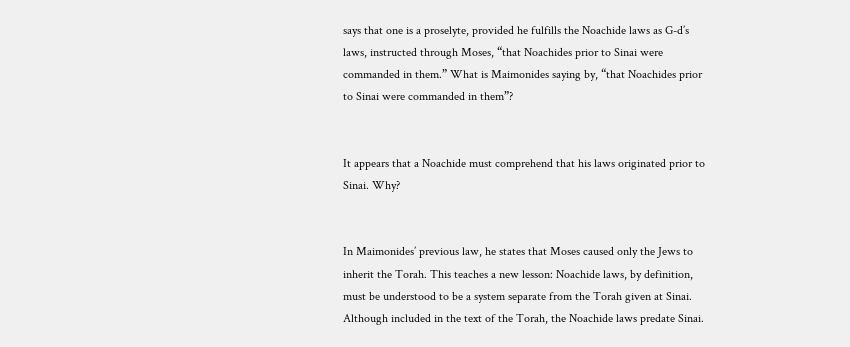says that one is a proselyte, provided he fulfills the Noachide laws as G-d’s laws, instructed through Moses, “that Noachides prior to Sinai were commanded in them.” What is Maimonides saying by, “that Noachides prior to Sinai were commanded in them”?


It appears that a Noachide must comprehend that his laws originated prior to Sinai. Why?


In Maimonides’ previous law, he states that Moses caused only the Jews to inherit the Torah. This teaches a new lesson: Noachide laws, by definition, must be understood to be a system separate from the Torah given at Sinai. Although included in the text of the Torah, the Noachide laws predate Sinai.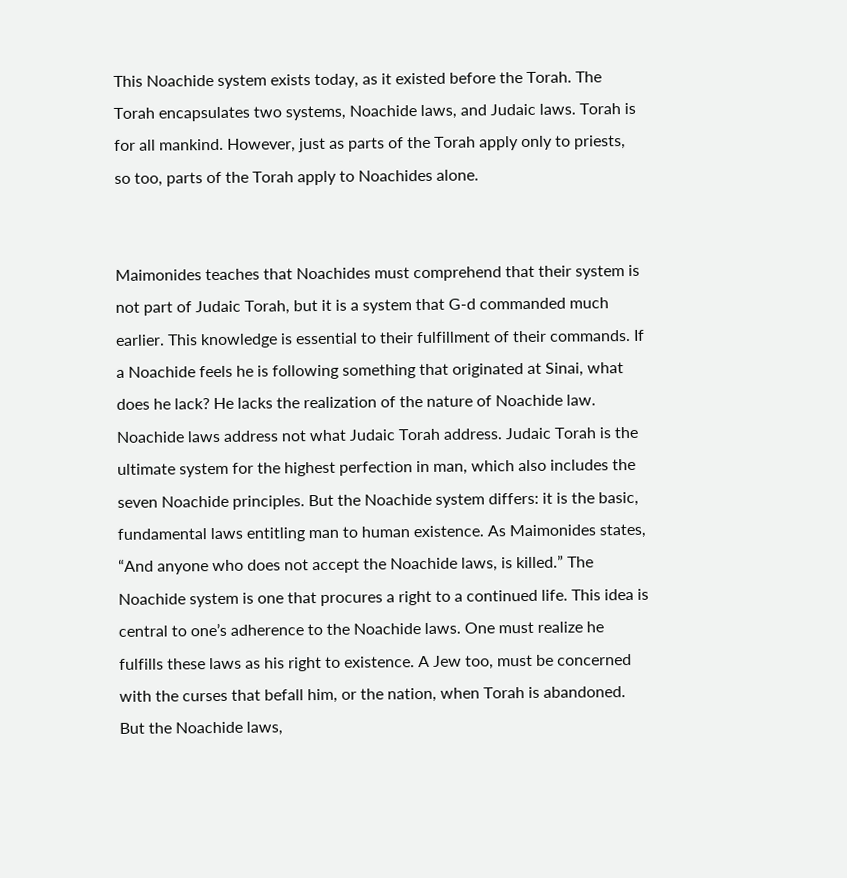This Noachide system exists today, as it existed before the Torah. The Torah encapsulates two systems, Noachide laws, and Judaic laws. Torah is for all mankind. However, just as parts of the Torah apply only to priests, so too, parts of the Torah apply to Noachides alone.


Maimonides teaches that Noachides must comprehend that their system is not part of Judaic Torah, but it is a system that G-d commanded much earlier. This knowledge is essential to their fulfillment of their commands. If a Noachide feels he is following something that originated at Sinai, what does he lack? He lacks the realization of the nature of Noachide law. Noachide laws address not what Judaic Torah address. Judaic Torah is the ultimate system for the highest perfection in man, which also includes the seven Noachide principles. But the Noachide system differs: it is the basic, fundamental laws entitling man to human existence. As Maimonides states, “And anyone who does not accept the Noachide laws, is killed.” The Noachide system is one that procures a right to a continued life. This idea is central to one’s adherence to the Noachide laws. One must realize he fulfills these laws as his right to existence. A Jew too, must be concerned with the curses that befall him, or the nation, when Torah is abandoned. But the Noachide laws,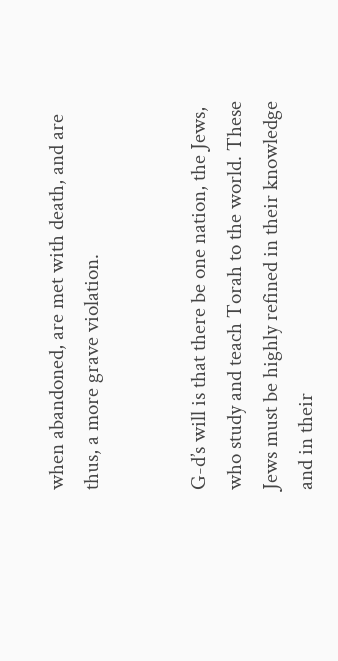when abandoned, are met with death, and are thus, a more grave violation.


G-d’s will is that there be one nation, the Jews, who study and teach Torah to the world. These Jews must be highly refined in their knowledge and in their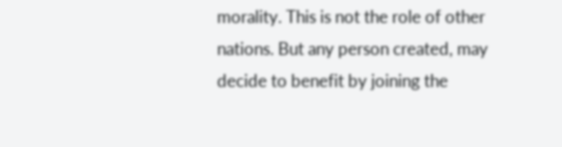morality. This is not the role of other nations. But any person created, may decide to benefit by joining the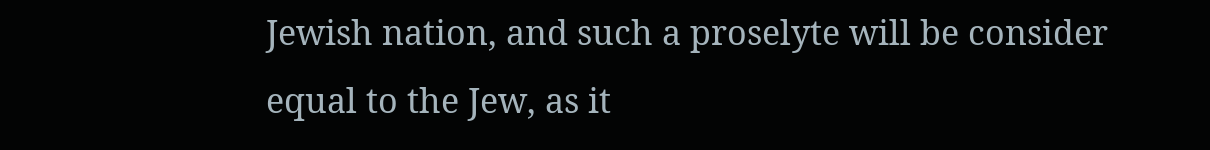Jewish nation, and such a proselyte will be consider equal to the Jew, as it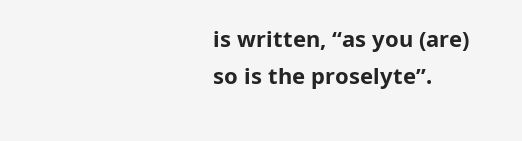is written, “as you (are) so is the proselyte”.